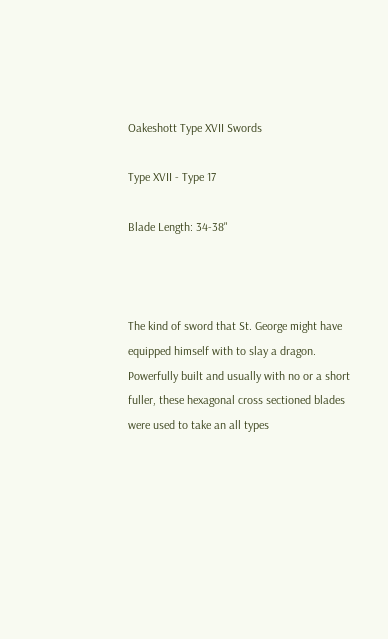Oakeshott Type XVII Swords

Type XVII - Type 17

Blade Length: 34-38"



The kind of sword that St. George might have equipped himself with to slay a dragon. Powerfully built and usually with no or a short fuller, these hexagonal cross sectioned blades were used to take an all types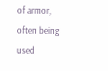of armor, often being used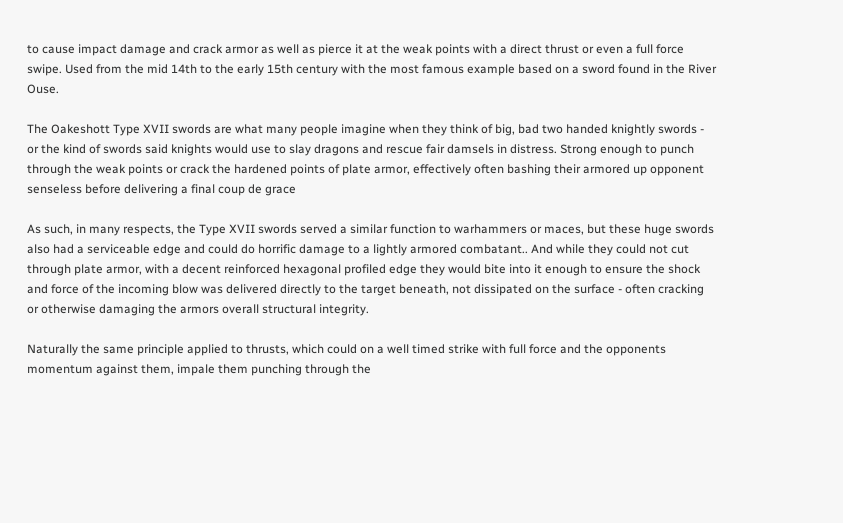to cause impact damage and crack armor as well as pierce it at the weak points with a direct thrust or even a full force swipe. Used from the mid 14th to the early 15th century with the most famous example based on a sword found in the River Ouse.

The Oakeshott Type XVII swords are what many people imagine when they think of big, bad two handed knightly swords - or the kind of swords said knights would use to slay dragons and rescue fair damsels in distress. Strong enough to punch through the weak points or crack the hardened points of plate armor, effectively often bashing their armored up opponent senseless before delivering a final coup de grace

As such, in many respects, the Type XVII swords served a similar function to warhammers or maces, but these huge swords also had a serviceable edge and could do horrific damage to a lightly armored combatant.. And while they could not cut through plate armor, with a decent reinforced hexagonal profiled edge they would bite into it enough to ensure the shock and force of the incoming blow was delivered directly to the target beneath, not dissipated on the surface - often cracking or otherwise damaging the armors overall structural integrity.

Naturally the same principle applied to thrusts, which could on a well timed strike with full force and the opponents momentum against them, impale them punching through the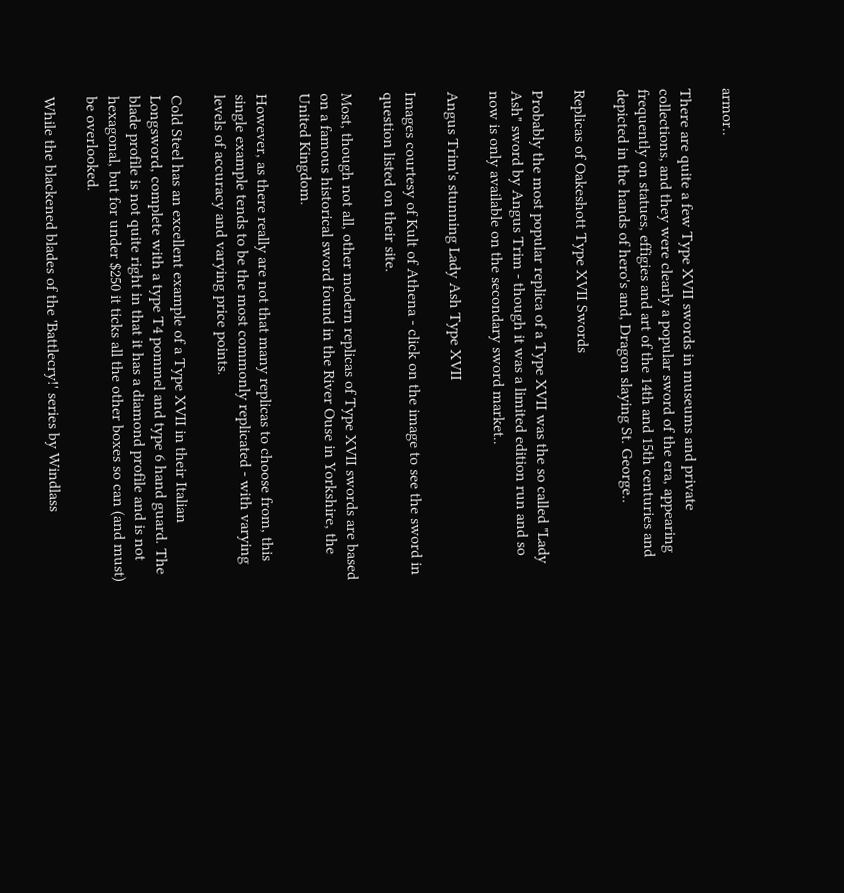armor..

There are quite a few Type XVII swords in museums and private collections, and they were clearly a popular sword of the era, appearing frequently on statues, effigies and art of the 14th and 15th centuries and depicted in the hands of hero's and, Dragon slaying St. George..

Replicas of Oakeshott Type XVII Swords

Probably the most popular replica of a Type XVII was the so called "Lady Ash" sword by Angus Trim - though it was a limited edition run and so now is only available on the secondary sword market..

Angus Trim's stunning Lady Ash Type XVII

Images courtesy of Kult of Athena - click on the image to see the sword in question listed on their site.

Most, though not all, other modern replicas of Type XVII swords are based on a famous historical sword found in the River Ouse in Yorkshire, the United Kingdom.

However, as there really are not that many replicas to choose from, this single example tends to be the most commonly replicated - with varying levels of accuracy and varying price points.

Cold Steel has an excellent example of a Type XVII in their Italian Longsword, complete with a type T4 pommel and type 6 hand guard. The blade profile is not quite right in that it has a diamond profile and is not hexagonal, but for under $250 it ticks all the other boxes so can (and must) be overlooked.

While the blackened blades of the 'Battlecry!' series by Windlass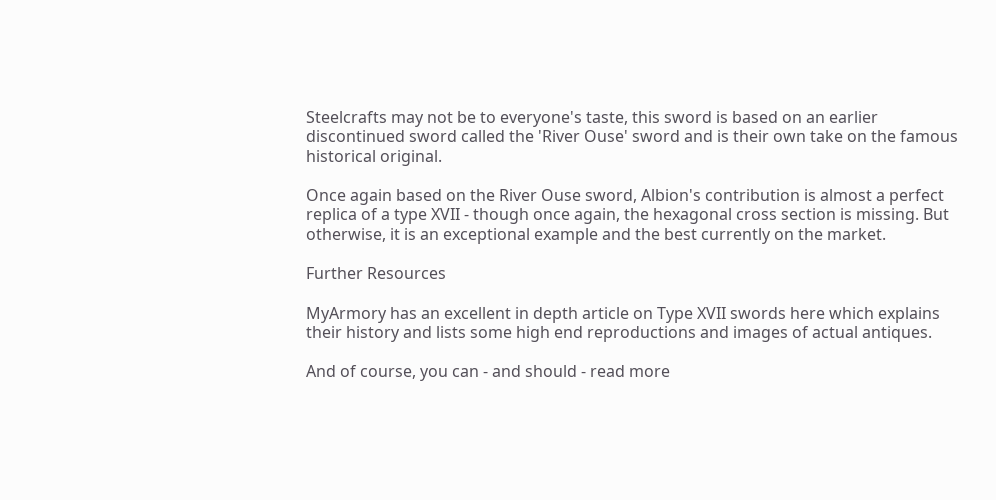Steelcrafts may not be to everyone's taste, this sword is based on an earlier discontinued sword called the 'River Ouse' sword and is their own take on the famous historical original.

Once again based on the River Ouse sword, Albion's contribution is almost a perfect replica of a type XVII - though once again, the hexagonal cross section is missing. But otherwise, it is an exceptional example and the best currently on the market.

Further Resources

MyArmory has an excellent in depth article on Type XVII swords here which explains their history and lists some high end reproductions and images of actual antiques.

And of course, you can - and should - read more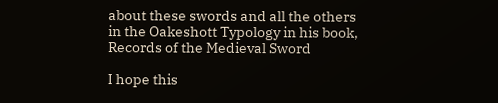about these swords and all the others in the Oakeshott Typology in his book, Records of the Medieval Sword

I hope this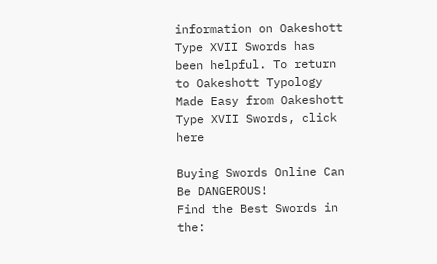information on Oakeshott Type XVII Swords has been helpful. To return to Oakeshott Typology Made Easy from Oakeshott Type XVII Swords, click here

Buying Swords Online Can Be DANGEROUS!
Find the Best Swords in the: